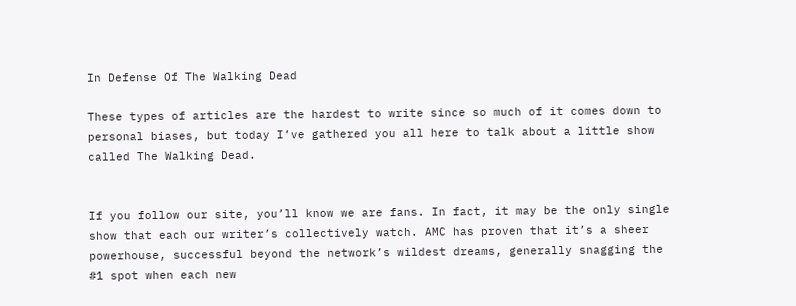In Defense Of The Walking Dead

These types of articles are the hardest to write since so much of it comes down to personal biases, but today I’ve gathered you all here to talk about a little show called The Walking Dead.


If you follow our site, you’ll know we are fans. In fact, it may be the only single show that each our writer’s collectively watch. AMC has proven that it’s a sheer powerhouse, successful beyond the network’s wildest dreams, generally snagging the #1 spot when each new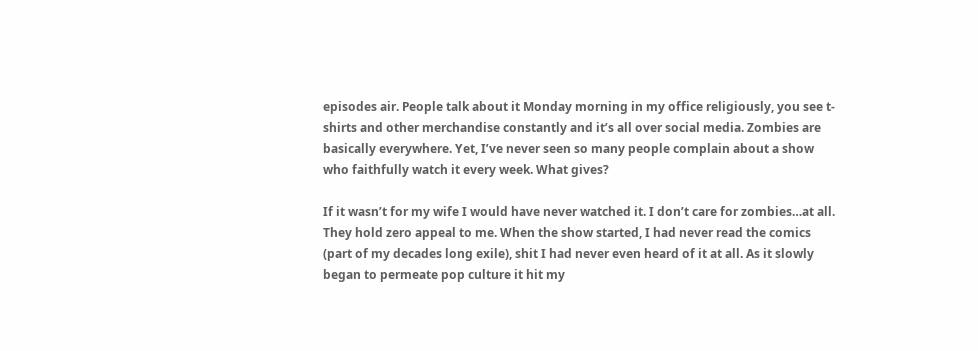episodes air. People talk about it Monday morning in my office religiously, you see t-shirts and other merchandise constantly and it’s all over social media. Zombies are basically everywhere. Yet, I’ve never seen so many people complain about a show who faithfully watch it every week. What gives?

If it wasn’t for my wife I would have never watched it. I don’t care for zombies…at all. They hold zero appeal to me. When the show started, I had never read the comics (part of my decades long exile), shit I had never even heard of it at all. As it slowly began to permeate pop culture it hit my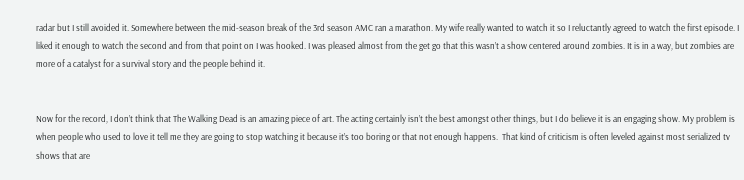radar but I still avoided it. Somewhere between the mid-season break of the 3rd season AMC ran a marathon. My wife really wanted to watch it so I reluctantly agreed to watch the first episode. I liked it enough to watch the second and from that point on I was hooked. I was pleased almost from the get go that this wasn’t a show centered around zombies. It is in a way, but zombies are more of a catalyst for a survival story and the people behind it.


Now for the record, I don’t think that The Walking Dead is an amazing piece of art. The acting certainly isn’t the best amongst other things, but I do believe it is an engaging show. My problem is when people who used to love it tell me they are going to stop watching it because it’s too boring or that not enough happens.  That kind of criticism is often leveled against most serialized tv shows that are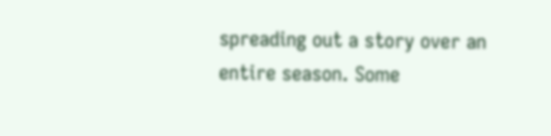spreading out a story over an entire season. Some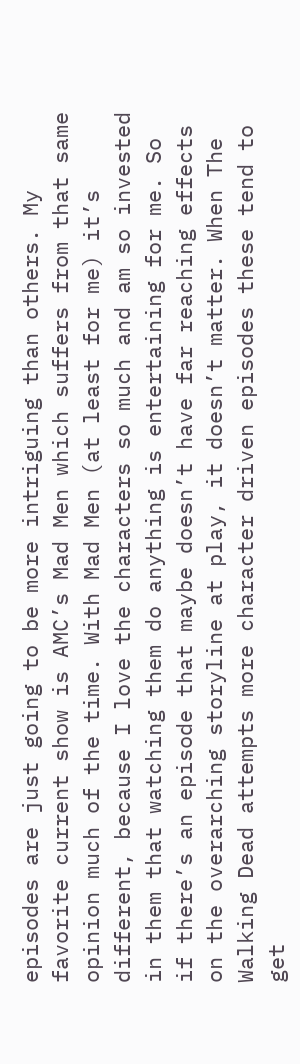episodes are just going to be more intriguing than others. My favorite current show is AMC’s Mad Men which suffers from that same opinion much of the time. With Mad Men (at least for me) it’s different, because I love the characters so much and am so invested in them that watching them do anything is entertaining for me. So if there’s an episode that maybe doesn’t have far reaching effects on the overarching storyline at play, it doesn’t matter. When The Walking Dead attempts more character driven episodes these tend to get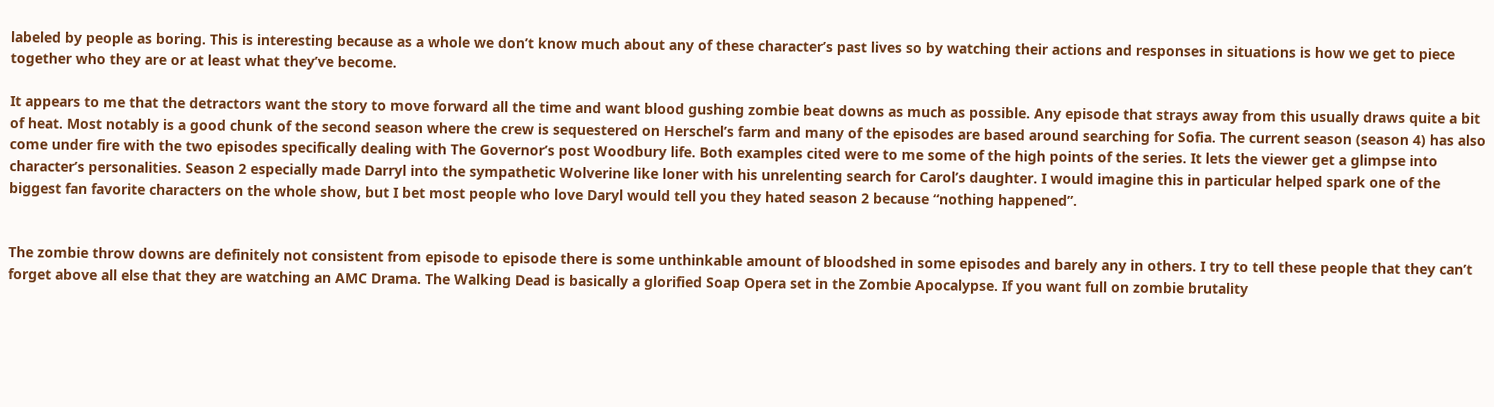labeled by people as boring. This is interesting because as a whole we don’t know much about any of these character’s past lives so by watching their actions and responses in situations is how we get to piece together who they are or at least what they’ve become.

It appears to me that the detractors want the story to move forward all the time and want blood gushing zombie beat downs as much as possible. Any episode that strays away from this usually draws quite a bit of heat. Most notably is a good chunk of the second season where the crew is sequestered on Herschel’s farm and many of the episodes are based around searching for Sofia. The current season (season 4) has also come under fire with the two episodes specifically dealing with The Governor’s post Woodbury life. Both examples cited were to me some of the high points of the series. It lets the viewer get a glimpse into character’s personalities. Season 2 especially made Darryl into the sympathetic Wolverine like loner with his unrelenting search for Carol’s daughter. I would imagine this in particular helped spark one of the biggest fan favorite characters on the whole show, but I bet most people who love Daryl would tell you they hated season 2 because “nothing happened”.


The zombie throw downs are definitely not consistent from episode to episode there is some unthinkable amount of bloodshed in some episodes and barely any in others. I try to tell these people that they can’t forget above all else that they are watching an AMC Drama. The Walking Dead is basically a glorified Soap Opera set in the Zombie Apocalypse. If you want full on zombie brutality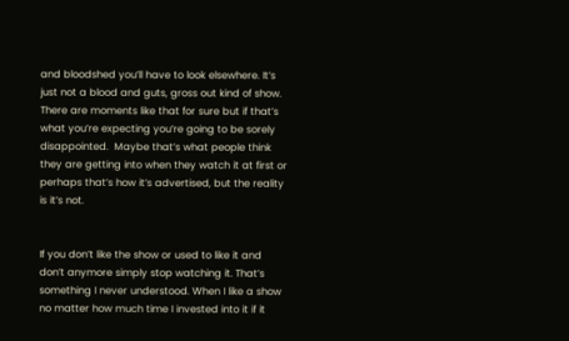and bloodshed you’ll have to look elsewhere. It’s just not a blood and guts, gross out kind of show. There are moments like that for sure but if that’s what you’re expecting you’re going to be sorely disappointed.  Maybe that’s what people think they are getting into when they watch it at first or perhaps that’s how it’s advertised, but the reality is it’s not.


If you don’t like the show or used to like it and don’t anymore simply stop watching it. That’s something I never understood. When I like a show no matter how much time I invested into it if it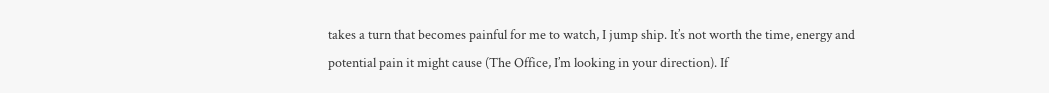takes a turn that becomes painful for me to watch, I jump ship. It’s not worth the time, energy and potential pain it might cause (The Office, I’m looking in your direction). If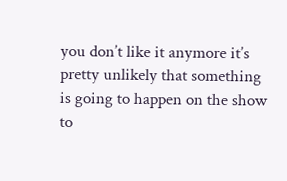you don’t like it anymore it’s pretty unlikely that something is going to happen on the show to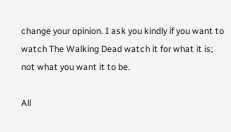change your opinion. I ask you kindly if you want to watch The Walking Dead watch it for what it is; not what you want it to be.

All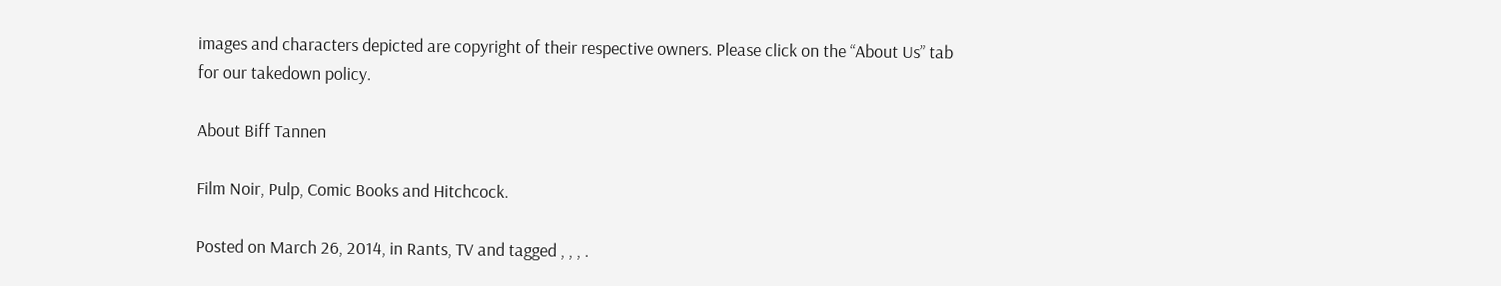images and characters depicted are copyright of their respective owners. Please click on the “About Us” tab for our takedown policy.

About Biff Tannen

Film Noir, Pulp, Comic Books and Hitchcock.

Posted on March 26, 2014, in Rants, TV and tagged , , , .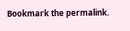Bookmark the permalink.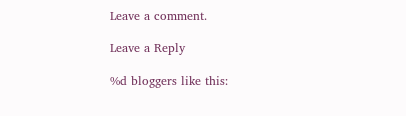Leave a comment.

Leave a Reply

%d bloggers like this: